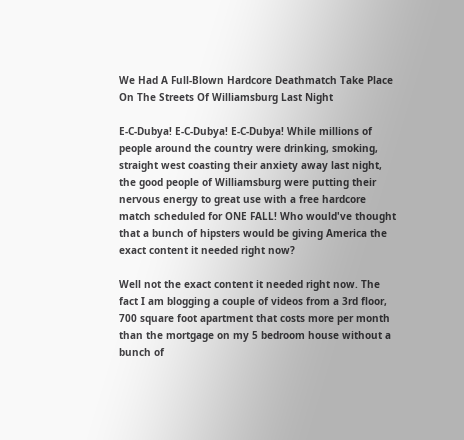We Had A Full-Blown Hardcore Deathmatch Take Place On The Streets Of Williamsburg Last Night

E-C-Dubya! E-C-Dubya! E-C-Dubya! While millions of people around the country were drinking, smoking, straight west coasting their anxiety away last night, the good people of Williamsburg were putting their nervous energy to great use with a free hardcore match scheduled for ONE FALL! Who would've thought that a bunch of hipsters would be giving America the exact content it needed right now?

Well not the exact content it needed right now. The fact I am blogging a couple of videos from a 3rd floor, 700 square foot apartment that costs more per month than the mortgage on my 5 bedroom house without a bunch of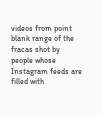videos from point blank range of the fracas shot by people whose Instagram feeds are filled with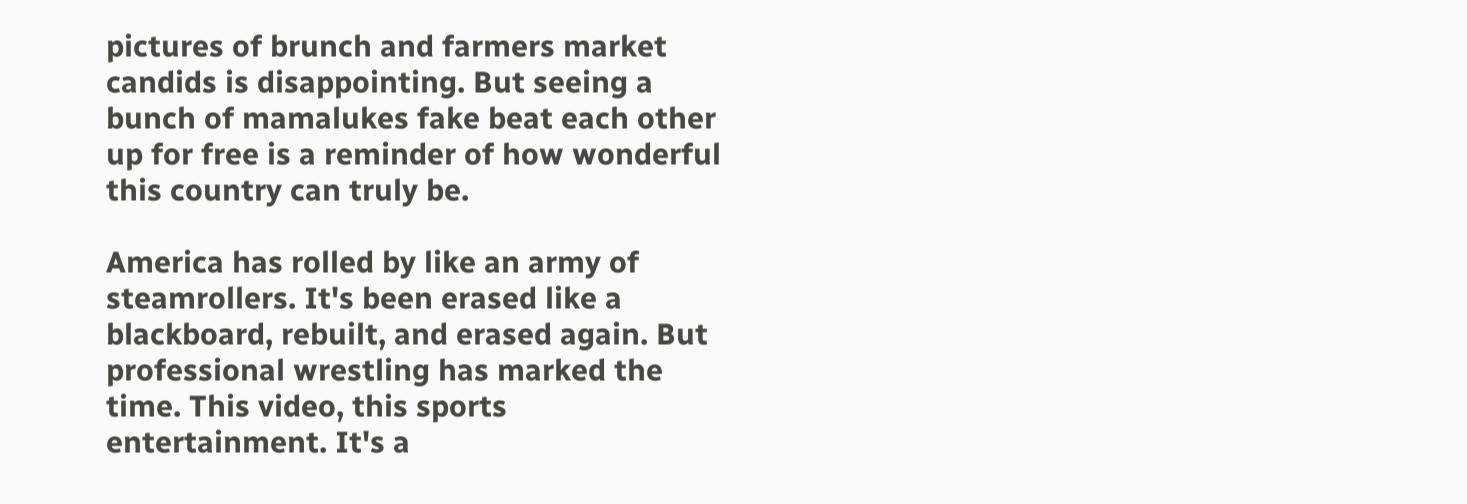pictures of brunch and farmers market candids is disappointing. But seeing a bunch of mamalukes fake beat each other up for free is a reminder of how wonderful this country can truly be.

America has rolled by like an army of steamrollers. It's been erased like a blackboard, rebuilt, and erased again. But professional wrestling has marked the time. This video, this sports entertainment. It's a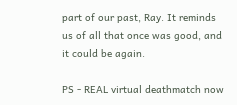part of our past, Ray. It reminds us of all that once was good, and it could be again.

PS - REAL virtual deathmatch now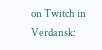on Twitch in Verdansk: